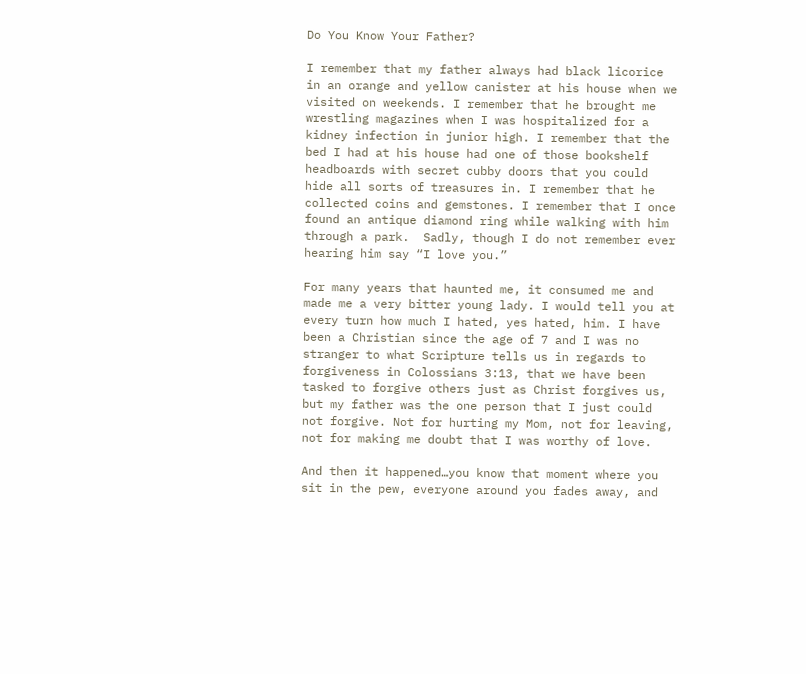Do You Know Your Father?

I remember that my father always had black licorice in an orange and yellow canister at his house when we visited on weekends. I remember that he brought me wrestling magazines when I was hospitalized for a kidney infection in junior high. I remember that the bed I had at his house had one of those bookshelf headboards with secret cubby doors that you could hide all sorts of treasures in. I remember that he collected coins and gemstones. I remember that I once found an antique diamond ring while walking with him through a park.  Sadly, though I do not remember ever hearing him say “I love you.”

For many years that haunted me, it consumed me and made me a very bitter young lady. I would tell you at every turn how much I hated, yes hated, him. I have been a Christian since the age of 7 and I was no stranger to what Scripture tells us in regards to forgiveness in Colossians 3:13, that we have been tasked to forgive others just as Christ forgives us, but my father was the one person that I just could not forgive. Not for hurting my Mom, not for leaving, not for making me doubt that I was worthy of love.

And then it happened…you know that moment where you sit in the pew, everyone around you fades away, and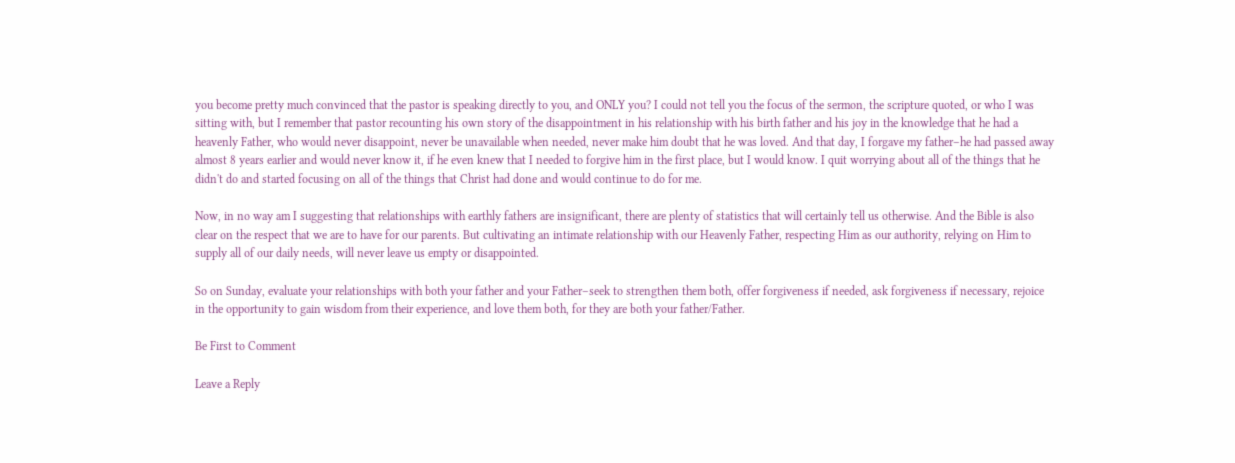you become pretty much convinced that the pastor is speaking directly to you, and ONLY you? I could not tell you the focus of the sermon, the scripture quoted, or who I was sitting with, but I remember that pastor recounting his own story of the disappointment in his relationship with his birth father and his joy in the knowledge that he had a heavenly Father, who would never disappoint, never be unavailable when needed, never make him doubt that he was loved. And that day, I forgave my father–he had passed away almost 8 years earlier and would never know it, if he even knew that I needed to forgive him in the first place, but I would know. I quit worrying about all of the things that he didn't do and started focusing on all of the things that Christ had done and would continue to do for me.

Now, in no way am I suggesting that relationships with earthly fathers are insignificant, there are plenty of statistics that will certainly tell us otherwise. And the Bible is also clear on the respect that we are to have for our parents. But cultivating an intimate relationship with our Heavenly Father, respecting Him as our authority, relying on Him to supply all of our daily needs, will never leave us empty or disappointed.

So on Sunday, evaluate your relationships with both your father and your Father–seek to strengthen them both, offer forgiveness if needed, ask forgiveness if necessary, rejoice in the opportunity to gain wisdom from their experience, and love them both, for they are both your father/Father.

Be First to Comment

Leave a Reply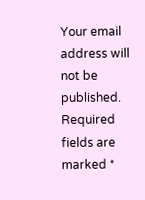Your email address will not be published. Required fields are marked *